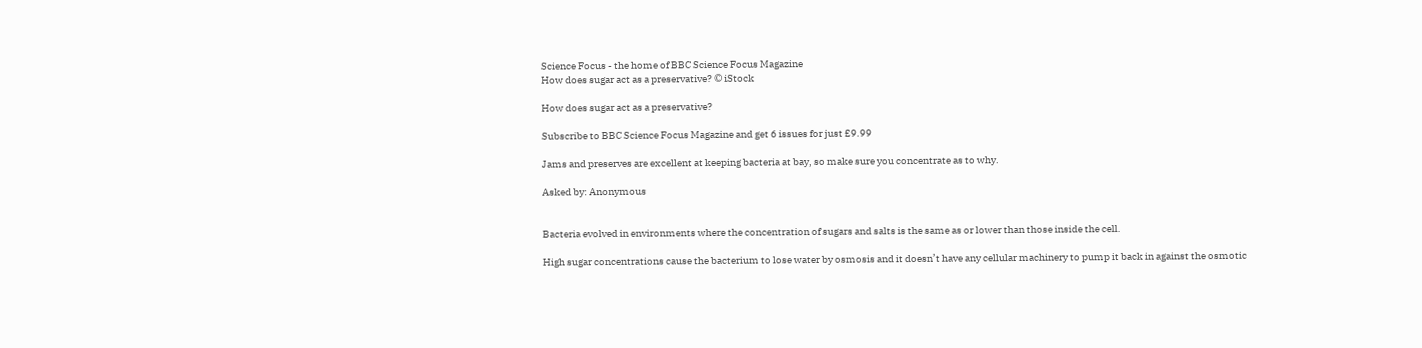Science Focus - the home of BBC Science Focus Magazine
How does sugar act as a preservative? © iStock

How does sugar act as a preservative?

Subscribe to BBC Science Focus Magazine and get 6 issues for just £9.99

Jams and preserves are excellent at keeping bacteria at bay, so make sure you concentrate as to why.

Asked by: Anonymous


Bacteria evolved in environments where the concentration of sugars and salts is the same as or lower than those inside the cell.

High sugar concentrations cause the bacterium to lose water by osmosis and it doesn’t have any cellular machinery to pump it back in against the osmotic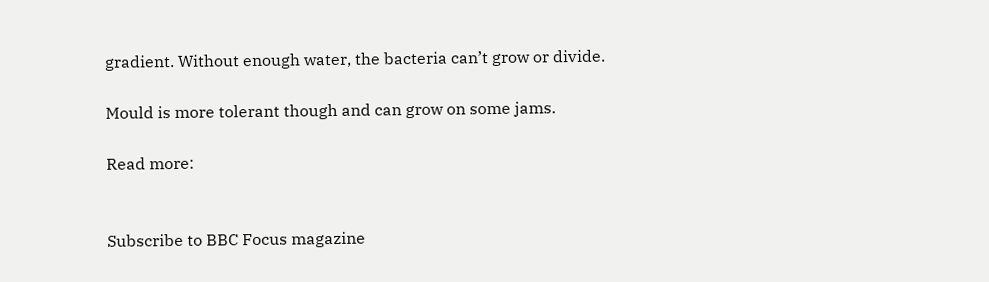gradient. Without enough water, the bacteria can’t grow or divide.

Mould is more tolerant though and can grow on some jams.

Read more:


Subscribe to BBC Focus magazine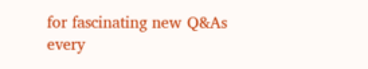for fascinating new Q&As every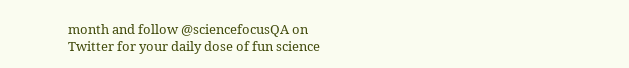month and follow @sciencefocusQA on Twitter for your daily dose of fun science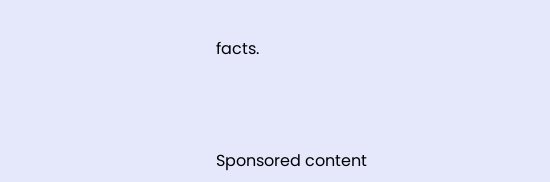facts.



Sponsored content